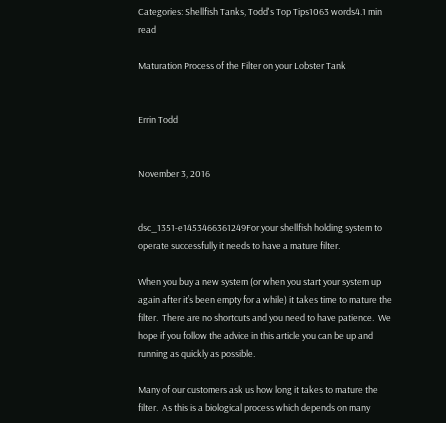Categories: Shellfish Tanks, Todd's Top Tips1063 words4.1 min read

Maturation Process of the Filter on your Lobster Tank


Errin Todd


November 3, 2016


dsc_1351-e1453466361249For your shellfish holding system to operate successfully it needs to have a mature filter.

When you buy a new system (or when you start your system up again after it’s been empty for a while) it takes time to mature the filter.  There are no shortcuts and you need to have patience.  We hope if you follow the advice in this article you can be up and running as quickly as possible.

Many of our customers ask us how long it takes to mature the filter.  As this is a biological process which depends on many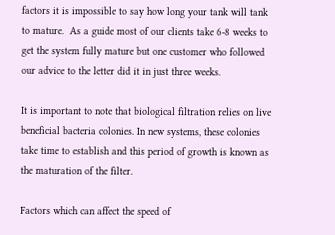factors it is impossible to say how long your tank will tank to mature.  As a guide most of our clients take 6-8 weeks to get the system fully mature but one customer who followed our advice to the letter did it in just three weeks.

It is important to note that biological filtration relies on live beneficial bacteria colonies. In new systems, these colonies take time to establish and this period of growth is known as the maturation of the filter.

Factors which can affect the speed of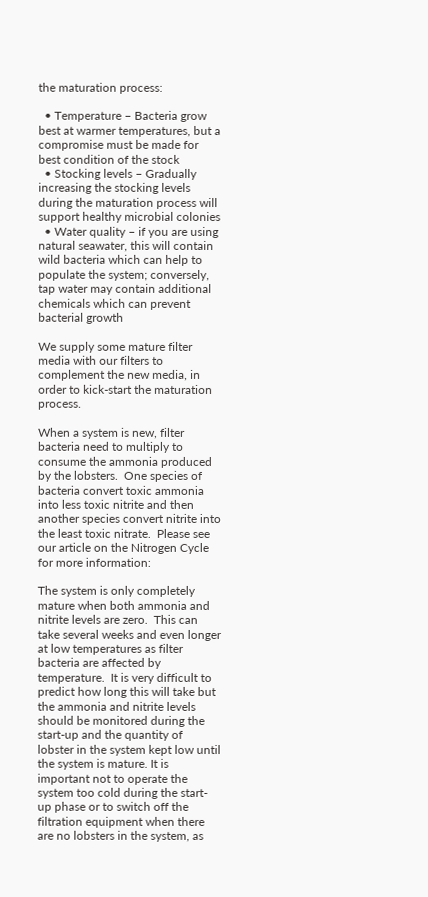the maturation process:

  • Temperature – Bacteria grow best at warmer temperatures, but a compromise must be made for best condition of the stock
  • Stocking levels – Gradually increasing the stocking levels during the maturation process will support healthy microbial colonies
  • Water quality – if you are using natural seawater, this will contain wild bacteria which can help to populate the system; conversely, tap water may contain additional chemicals which can prevent bacterial growth

We supply some mature filter media with our filters to complement the new media, in order to kick-start the maturation process.

When a system is new, filter bacteria need to multiply to consume the ammonia produced by the lobsters.  One species of bacteria convert toxic ammonia into less toxic nitrite and then another species convert nitrite into the least toxic nitrate.  Please see our article on the Nitrogen Cycle for more information:

The system is only completely mature when both ammonia and nitrite levels are zero.  This can take several weeks and even longer at low temperatures as filter bacteria are affected by temperature.  It is very difficult to predict how long this will take but the ammonia and nitrite levels should be monitored during the start-up and the quantity of lobster in the system kept low until the system is mature. It is important not to operate the system too cold during the start-up phase or to switch off the filtration equipment when there are no lobsters in the system, as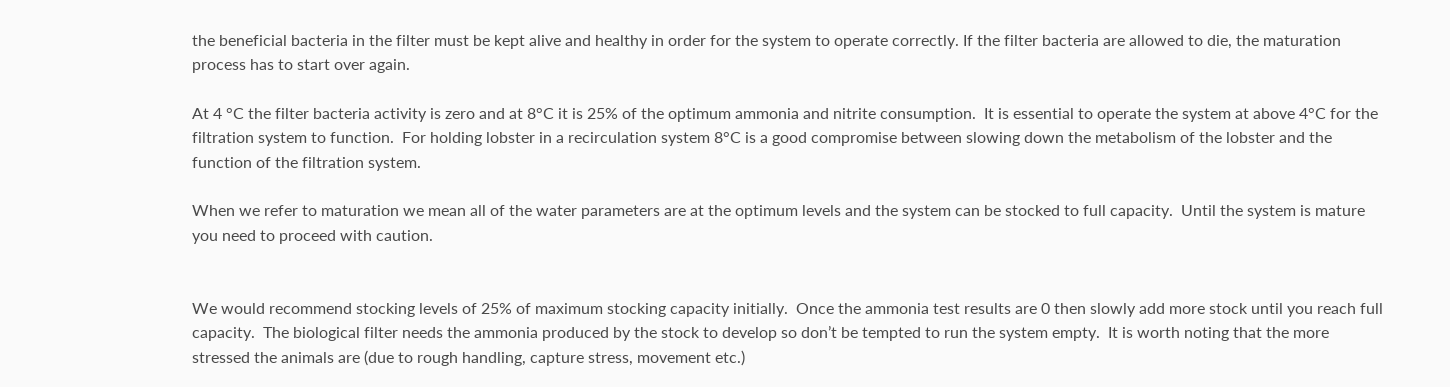the beneficial bacteria in the filter must be kept alive and healthy in order for the system to operate correctly. If the filter bacteria are allowed to die, the maturation process has to start over again.

At 4 °C the filter bacteria activity is zero and at 8°C it is 25% of the optimum ammonia and nitrite consumption.  It is essential to operate the system at above 4°C for the filtration system to function.  For holding lobster in a recirculation system 8°C is a good compromise between slowing down the metabolism of the lobster and the function of the filtration system.

When we refer to maturation we mean all of the water parameters are at the optimum levels and the system can be stocked to full capacity.  Until the system is mature you need to proceed with caution.


We would recommend stocking levels of 25% of maximum stocking capacity initially.  Once the ammonia test results are 0 then slowly add more stock until you reach full capacity.  The biological filter needs the ammonia produced by the stock to develop so don’t be tempted to run the system empty.  It is worth noting that the more stressed the animals are (due to rough handling, capture stress, movement etc.)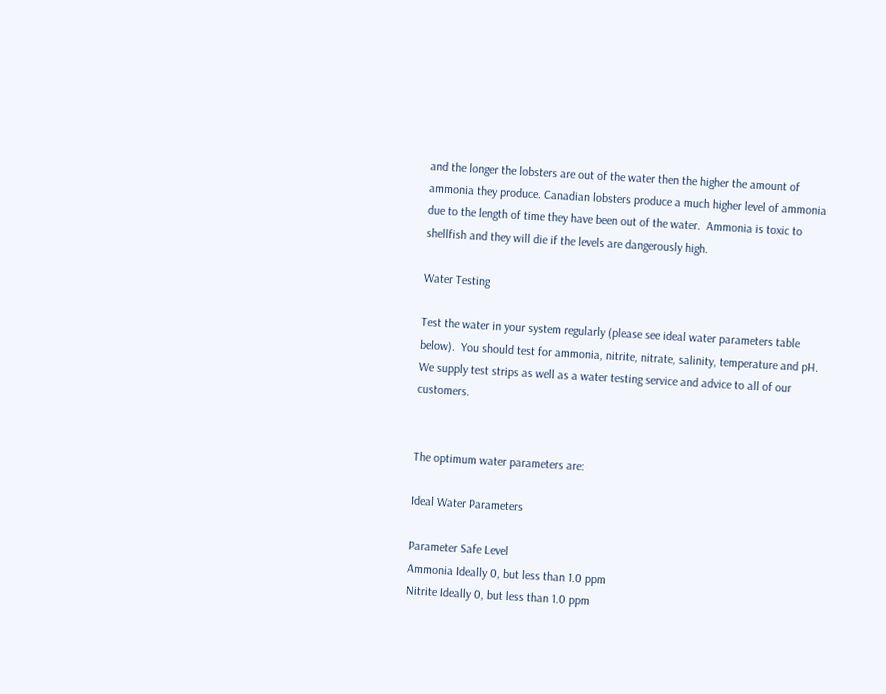and the longer the lobsters are out of the water then the higher the amount of ammonia they produce. Canadian lobsters produce a much higher level of ammonia due to the length of time they have been out of the water.  Ammonia is toxic to shellfish and they will die if the levels are dangerously high.

Water Testing

Test the water in your system regularly (please see ideal water parameters table below).  You should test for ammonia, nitrite, nitrate, salinity, temperature and pH. We supply test strips as well as a water testing service and advice to all of our customers.


The optimum water parameters are:

Ideal Water Parameters

Parameter Safe Level
Ammonia Ideally 0, but less than 1.0 ppm
Nitrite Ideally 0, but less than 1.0 ppm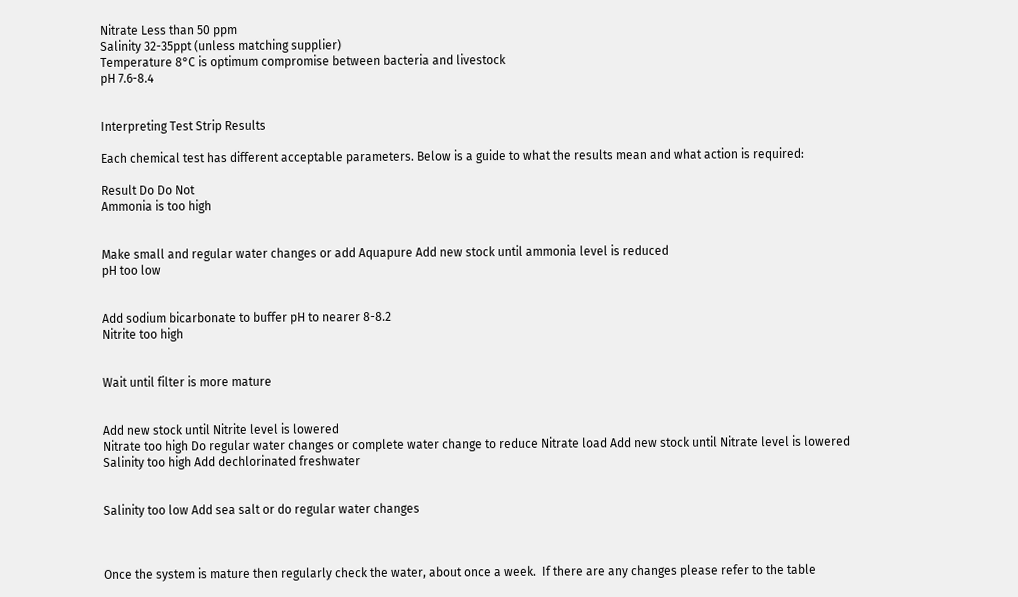Nitrate Less than 50 ppm
Salinity 32-35ppt (unless matching supplier)
Temperature 8°C is optimum compromise between bacteria and livestock
pH 7.6-8.4


Interpreting Test Strip Results

Each chemical test has different acceptable parameters. Below is a guide to what the results mean and what action is required:

Result Do Do Not
Ammonia is too high


Make small and regular water changes or add Aquapure Add new stock until ammonia level is reduced
pH too low


Add sodium bicarbonate to buffer pH to nearer 8-8.2
Nitrite too high


Wait until filter is more mature


Add new stock until Nitrite level is lowered
Nitrate too high Do regular water changes or complete water change to reduce Nitrate load Add new stock until Nitrate level is lowered
Salinity too high Add dechlorinated freshwater


Salinity too low Add sea salt or do regular water changes



Once the system is mature then regularly check the water, about once a week.  If there are any changes please refer to the table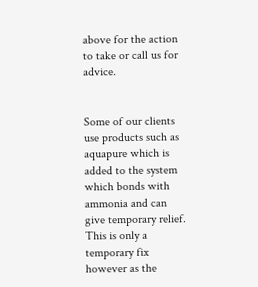above for the action to take or call us for advice.


Some of our clients use products such as aquapure which is added to the system which bonds with ammonia and can give temporary relief.  This is only a temporary fix however as the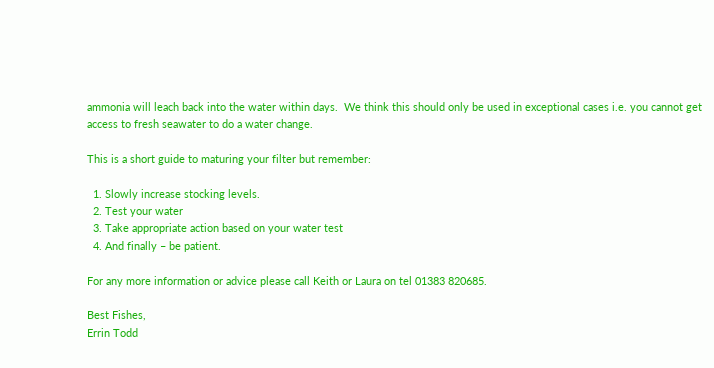ammonia will leach back into the water within days.  We think this should only be used in exceptional cases i.e. you cannot get access to fresh seawater to do a water change.

This is a short guide to maturing your filter but remember:

  1. Slowly increase stocking levels.
  2. Test your water
  3. Take appropriate action based on your water test
  4. And finally – be patient.

For any more information or advice please call Keith or Laura on tel 01383 820685.

Best Fishes,
Errin Todd